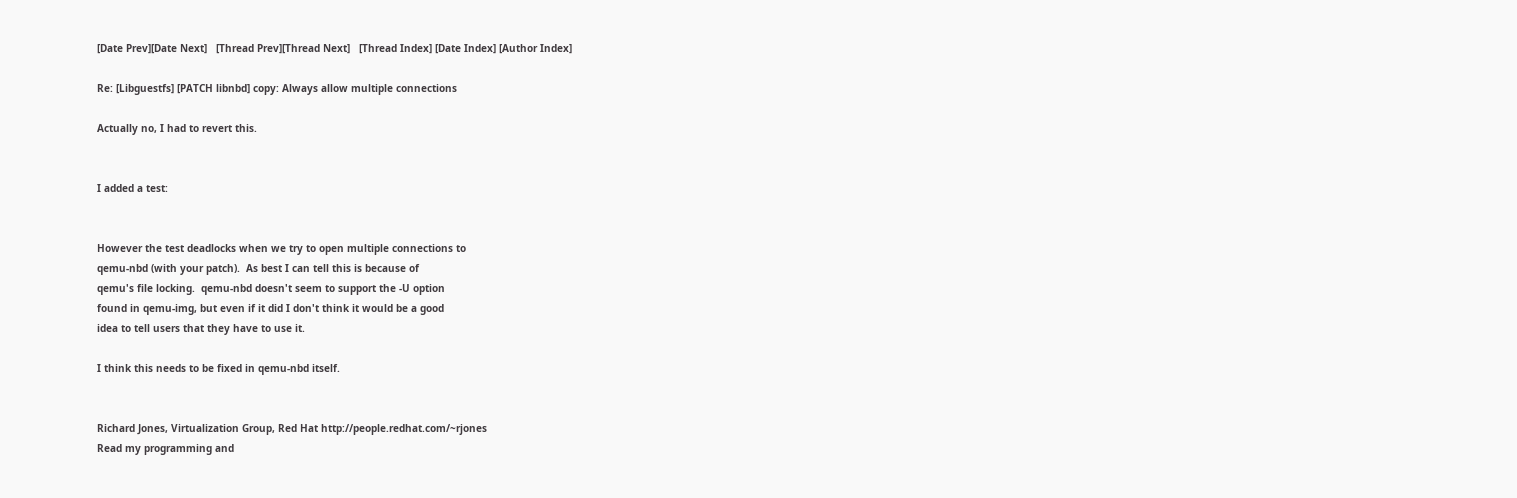[Date Prev][Date Next]   [Thread Prev][Thread Next]   [Thread Index] [Date Index] [Author Index]

Re: [Libguestfs] [PATCH libnbd] copy: Always allow multiple connections

Actually no, I had to revert this.


I added a test:


However the test deadlocks when we try to open multiple connections to
qemu-nbd (with your patch).  As best I can tell this is because of
qemu's file locking.  qemu-nbd doesn't seem to support the -U option
found in qemu-img, but even if it did I don't think it would be a good
idea to tell users that they have to use it.

I think this needs to be fixed in qemu-nbd itself.


Richard Jones, Virtualization Group, Red Hat http://people.redhat.com/~rjones
Read my programming and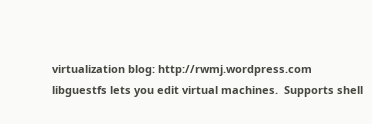virtualization blog: http://rwmj.wordpress.com
libguestfs lets you edit virtual machines.  Supports shell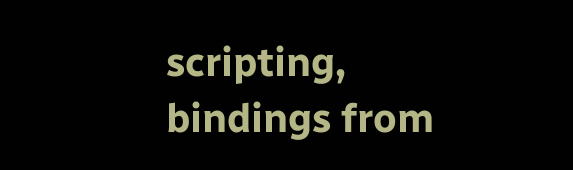scripting,
bindings from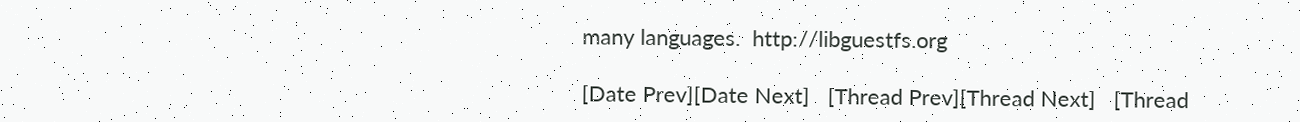many languages.  http://libguestfs.org

[Date Prev][Date Next]   [Thread Prev][Thread Next]   [Thread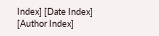Index] [Date Index] [Author Index]